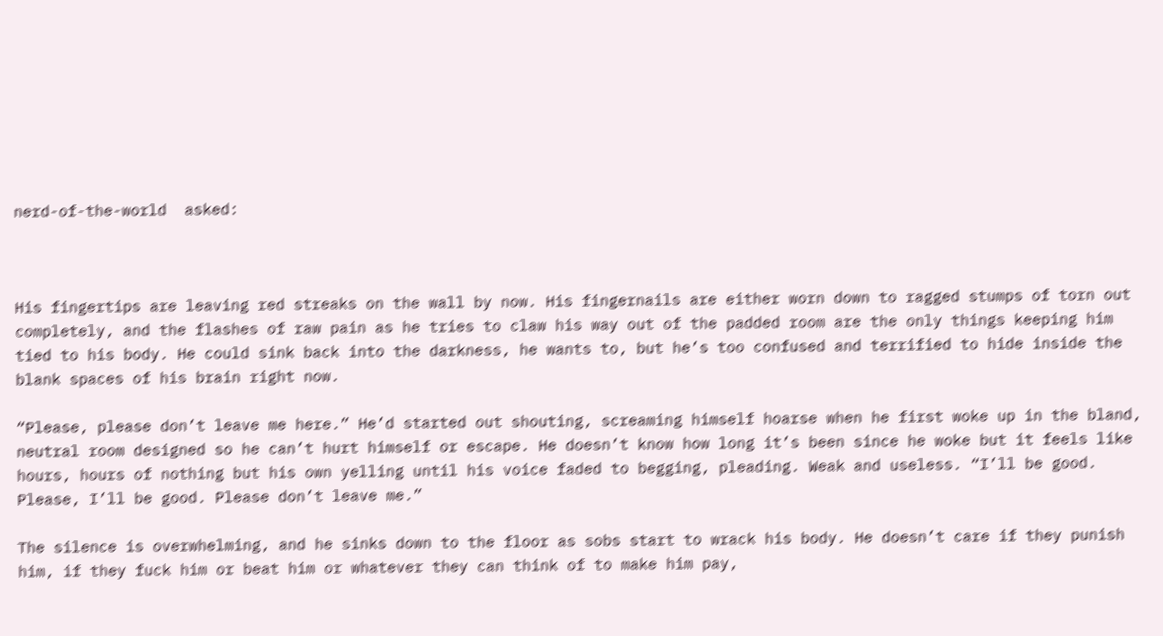nerd-of-the-world  asked:



His fingertips are leaving red streaks on the wall by now. His fingernails are either worn down to ragged stumps of torn out completely, and the flashes of raw pain as he tries to claw his way out of the padded room are the only things keeping him tied to his body. He could sink back into the darkness, he wants to, but he’s too confused and terrified to hide inside the blank spaces of his brain right now.

“Please, please don’t leave me here.” He’d started out shouting, screaming himself hoarse when he first woke up in the bland, neutral room designed so he can’t hurt himself or escape. He doesn’t know how long it’s been since he woke but it feels like hours, hours of nothing but his own yelling until his voice faded to begging, pleading. Weak and useless. “I’ll be good. Please, I’ll be good. Please don’t leave me.”

The silence is overwhelming, and he sinks down to the floor as sobs start to wrack his body. He doesn’t care if they punish him, if they fuck him or beat him or whatever they can think of to make him pay,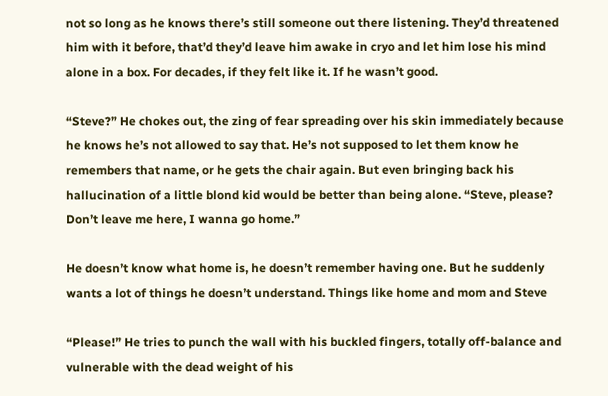not so long as he knows there’s still someone out there listening. They’d threatened him with it before, that’d they’d leave him awake in cryo and let him lose his mind alone in a box. For decades, if they felt like it. If he wasn’t good.

“Steve?” He chokes out, the zing of fear spreading over his skin immediately because he knows he’s not allowed to say that. He’s not supposed to let them know he remembers that name, or he gets the chair again. But even bringing back his hallucination of a little blond kid would be better than being alone. “Steve, please? Don’t leave me here, I wanna go home.”

He doesn’t know what home is, he doesn’t remember having one. But he suddenly wants a lot of things he doesn’t understand. Things like home and mom and Steve

“Please!” He tries to punch the wall with his buckled fingers, totally off-balance and vulnerable with the dead weight of his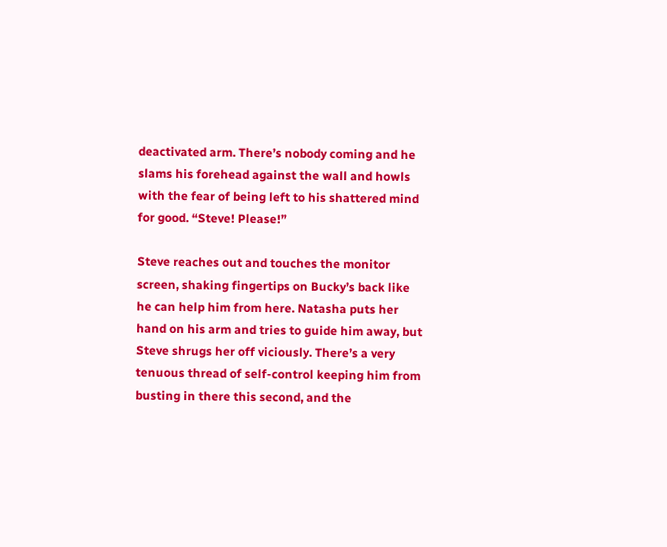deactivated arm. There’s nobody coming and he slams his forehead against the wall and howls with the fear of being left to his shattered mind for good. “Steve! Please!”

Steve reaches out and touches the monitor screen, shaking fingertips on Bucky’s back like he can help him from here. Natasha puts her hand on his arm and tries to guide him away, but Steve shrugs her off viciously. There’s a very tenuous thread of self-control keeping him from busting in there this second, and the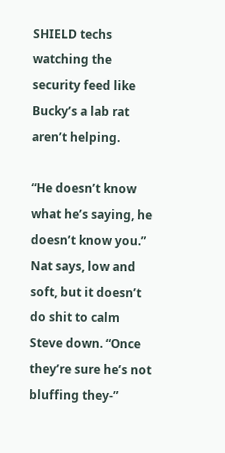SHIELD techs watching the security feed like Bucky’s a lab rat aren’t helping.

“He doesn’t know what he’s saying, he doesn’t know you.” Nat says, low and soft, but it doesn’t do shit to calm Steve down. “Once they’re sure he’s not bluffing they-”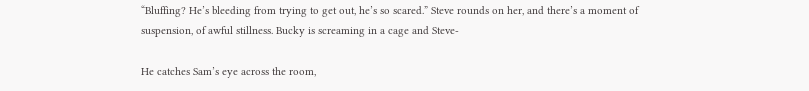“Bluffing? He’s bleeding from trying to get out, he’s so scared.” Steve rounds on her, and there’s a moment of suspension, of awful stillness. Bucky is screaming in a cage and Steve-

He catches Sam’s eye across the room,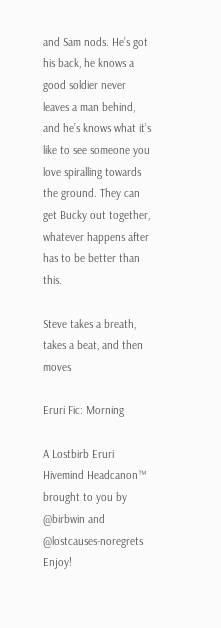and Sam nods. He’s got his back, he knows a good soldier never leaves a man behind, and he’s knows what it’s like to see someone you love spiralling towards the ground. They can get Bucky out together, whatever happens after has to be better than this.

Steve takes a breath, takes a beat, and then moves

Eruri Fic: Morning

A Lostbirb Eruri Hivemind Headcanon™  brought to you by @birbwin and @lostcauses-noregrets Enjoy!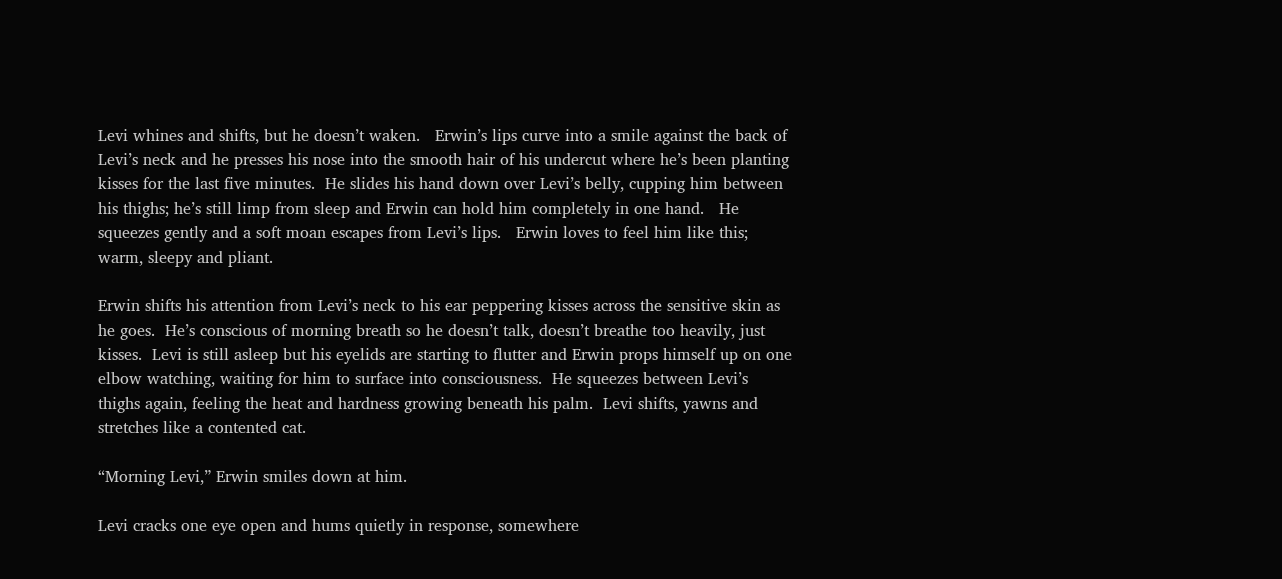Levi whines and shifts, but he doesn’t waken.   Erwin’s lips curve into a smile against the back of Levi’s neck and he presses his nose into the smooth hair of his undercut where he’s been planting kisses for the last five minutes.  He slides his hand down over Levi’s belly, cupping him between his thighs; he’s still limp from sleep and Erwin can hold him completely in one hand.   He squeezes gently and a soft moan escapes from Levi’s lips.   Erwin loves to feel him like this; warm, sleepy and pliant.

Erwin shifts his attention from Levi’s neck to his ear peppering kisses across the sensitive skin as he goes.  He’s conscious of morning breath so he doesn’t talk, doesn’t breathe too heavily, just kisses.  Levi is still asleep but his eyelids are starting to flutter and Erwin props himself up on one elbow watching, waiting for him to surface into consciousness.  He squeezes between Levi’s thighs again, feeling the heat and hardness growing beneath his palm.  Levi shifts, yawns and stretches like a contented cat.

“Morning Levi,” Erwin smiles down at him.

Levi cracks one eye open and hums quietly in response, somewhere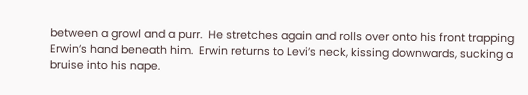between a growl and a purr.  He stretches again and rolls over onto his front trapping Erwin’s hand beneath him.  Erwin returns to Levi’s neck, kissing downwards, sucking a bruise into his nape.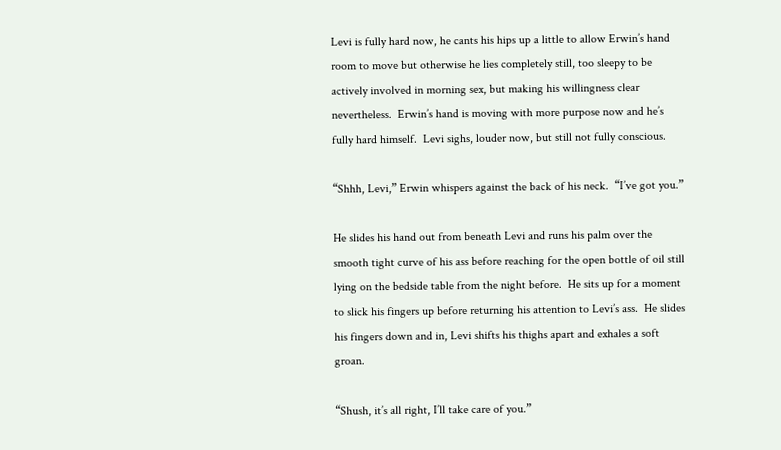Levi is fully hard now, he cants his hips up a little to allow Erwin’s hand room to move but otherwise he lies completely still, too sleepy to be actively involved in morning sex, but making his willingness clear nevertheless.  Erwin’s hand is moving with more purpose now and he’s fully hard himself.  Levi sighs, louder now, but still not fully conscious.

“Shhh, Levi,” Erwin whispers against the back of his neck.  “I’ve got you.”

He slides his hand out from beneath Levi and runs his palm over the smooth tight curve of his ass before reaching for the open bottle of oil still lying on the bedside table from the night before.  He sits up for a moment to slick his fingers up before returning his attention to Levi’s ass.  He slides his fingers down and in, Levi shifts his thighs apart and exhales a soft groan.

“Shush, it’s all right, I’ll take care of you.”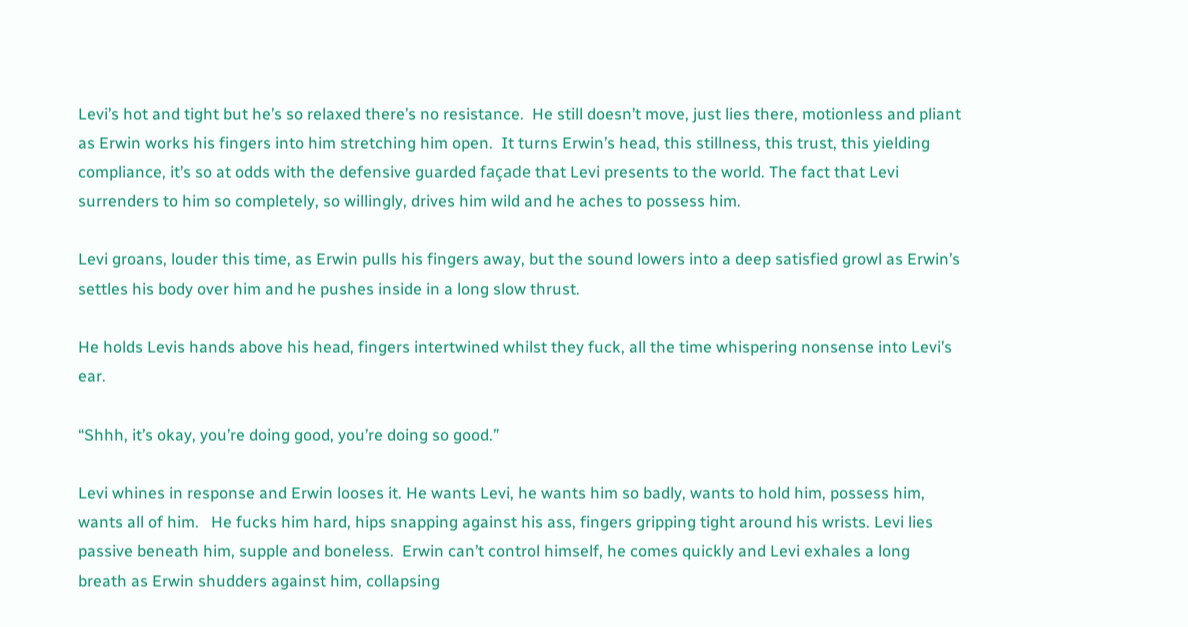Levi’s hot and tight but he’s so relaxed there’s no resistance.  He still doesn’t move, just lies there, motionless and pliant as Erwin works his fingers into him stretching him open.  It turns Erwin’s head, this stillness, this trust, this yielding compliance, it’s so at odds with the defensive guarded façade that Levi presents to the world. The fact that Levi surrenders to him so completely, so willingly, drives him wild and he aches to possess him.

Levi groans, louder this time, as Erwin pulls his fingers away, but the sound lowers into a deep satisfied growl as Erwin’s settles his body over him and he pushes inside in a long slow thrust.

He holds Levis hands above his head, fingers intertwined whilst they fuck, all the time whispering nonsense into Levi’s ear.

“Shhh, it’s okay, you’re doing good, you’re doing so good.”

Levi whines in response and Erwin looses it. He wants Levi, he wants him so badly, wants to hold him, possess him, wants all of him.   He fucks him hard, hips snapping against his ass, fingers gripping tight around his wrists. Levi lies passive beneath him, supple and boneless.  Erwin can’t control himself, he comes quickly and Levi exhales a long breath as Erwin shudders against him, collapsing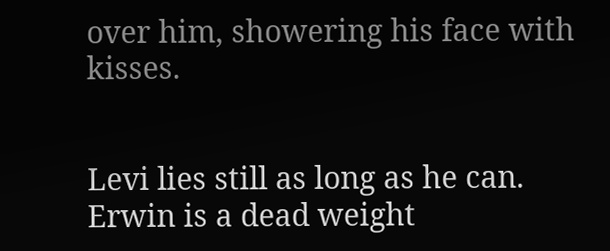over him, showering his face with kisses.


Levi lies still as long as he can.  Erwin is a dead weight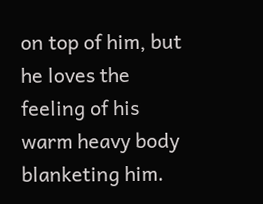on top of him, but he loves the feeling of his warm heavy body blanketing him.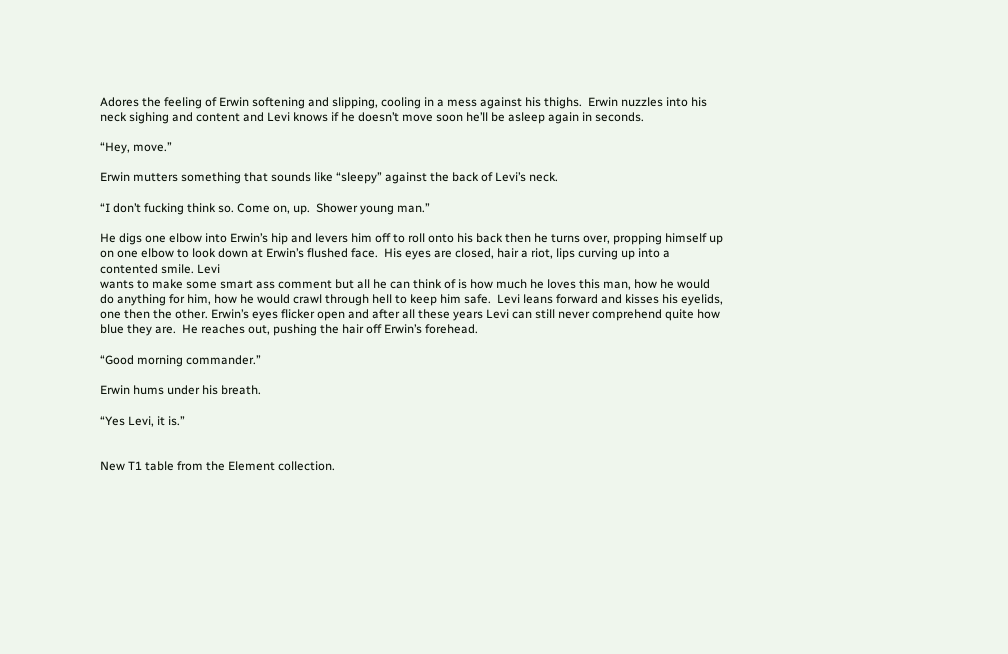Adores the feeling of Erwin softening and slipping, cooling in a mess against his thighs.  Erwin nuzzles into his neck sighing and content and Levi knows if he doesn’t move soon he’ll be asleep again in seconds.

“Hey, move.”

Erwin mutters something that sounds like “sleepy” against the back of Levi’s neck.

“I don’t fucking think so. Come on, up.  Shower young man.”

He digs one elbow into Erwin’s hip and levers him off to roll onto his back then he turns over, propping himself up on one elbow to look down at Erwin’s flushed face.  His eyes are closed, hair a riot, lips curving up into a contented smile. Levi
wants to make some smart ass comment but all he can think of is how much he loves this man, how he would do anything for him, how he would crawl through hell to keep him safe.  Levi leans forward and kisses his eyelids, one then the other. Erwin’s eyes flicker open and after all these years Levi can still never comprehend quite how blue they are.  He reaches out, pushing the hair off Erwin’s forehead.

“Good morning commander.”

Erwin hums under his breath.

“Yes Levi, it is.”


New T1 table from the Element collection.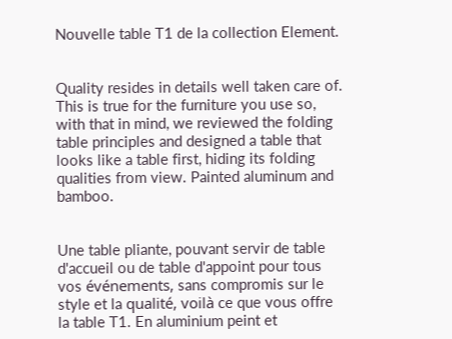Nouvelle table T1 de la collection Element.


Quality resides in details well taken care of. This is true for the furniture you use so, with that in mind, we reviewed the folding table principles and designed a table that looks like a table first, hiding its folding qualities from view. Painted aluminum and bamboo.


Une table pliante, pouvant servir de table d'accueil ou de table d'appoint pour tous vos événements, sans compromis sur le style et la qualité, voilà ce que vous offre la table T1. En aluminium peint et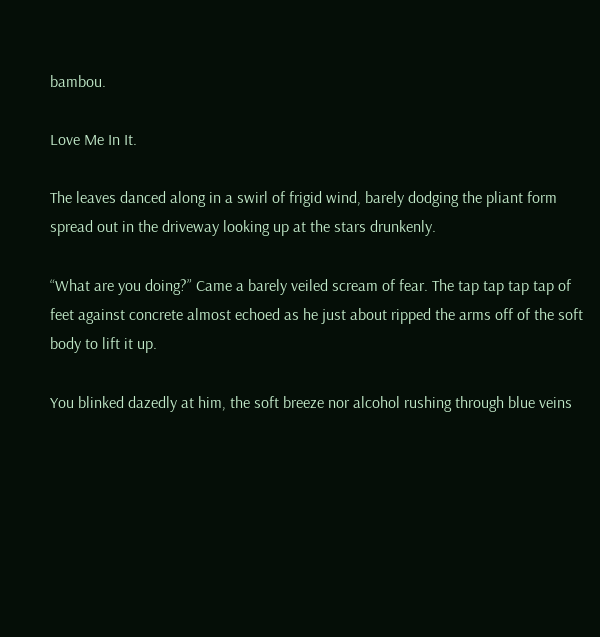bambou.

Love Me In It.

The leaves danced along in a swirl of frigid wind, barely dodging the pliant form spread out in the driveway looking up at the stars drunkenly.

“What are you doing?” Came a barely veiled scream of fear. The tap tap tap tap of feet against concrete almost echoed as he just about ripped the arms off of the soft body to lift it up.

You blinked dazedly at him, the soft breeze nor alcohol rushing through blue veins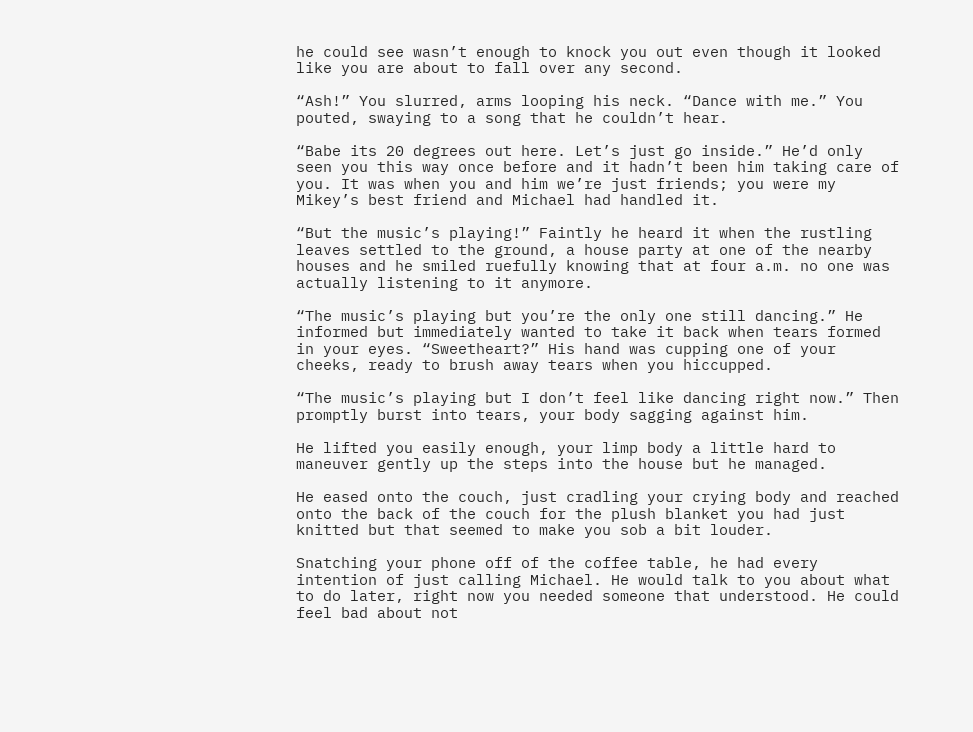he could see wasn’t enough to knock you out even though it looked like you are about to fall over any second.

“Ash!” You slurred, arms looping his neck. “Dance with me.” You pouted, swaying to a song that he couldn’t hear.

“Babe its 20 degrees out here. Let’s just go inside.” He’d only seen you this way once before and it hadn’t been him taking care of you. It was when you and him we’re just friends; you were my Mikey’s best friend and Michael had handled it.

“But the music’s playing!” Faintly he heard it when the rustling leaves settled to the ground, a house party at one of the nearby houses and he smiled ruefully knowing that at four a.m. no one was actually listening to it anymore.

“The music’s playing but you’re the only one still dancing.” He informed but immediately wanted to take it back when tears formed in your eyes. “Sweetheart?” His hand was cupping one of your cheeks, ready to brush away tears when you hiccupped.

“The music’s playing but I don’t feel like dancing right now.” Then promptly burst into tears, your body sagging against him.

He lifted you easily enough, your limp body a little hard to maneuver gently up the steps into the house but he managed.

He eased onto the couch, just cradling your crying body and reached onto the back of the couch for the plush blanket you had just knitted but that seemed to make you sob a bit louder.

Snatching your phone off of the coffee table, he had every intention of just calling Michael. He would talk to you about what to do later, right now you needed someone that understood. He could feel bad about not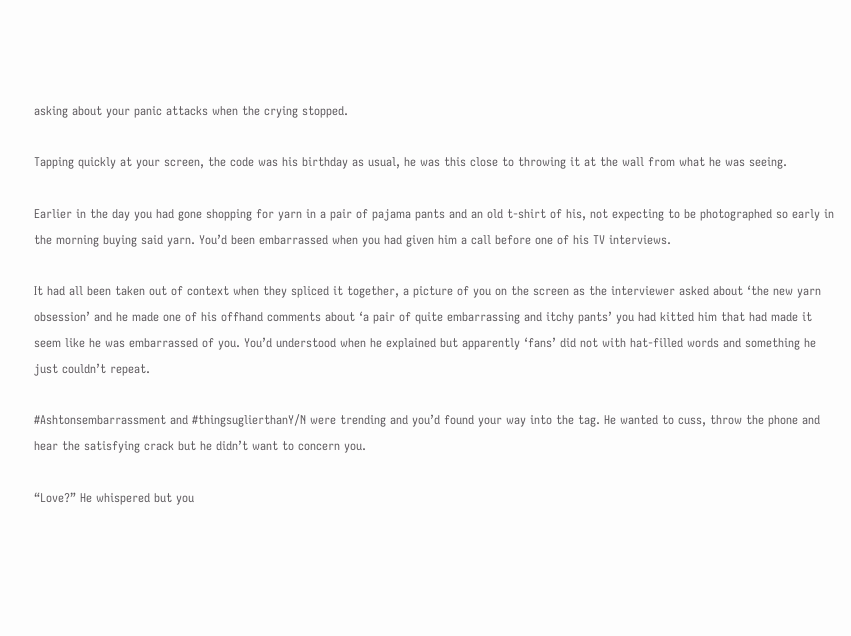asking about your panic attacks when the crying stopped.

Tapping quickly at your screen, the code was his birthday as usual, he was this close to throwing it at the wall from what he was seeing.

Earlier in the day you had gone shopping for yarn in a pair of pajama pants and an old t-shirt of his, not expecting to be photographed so early in the morning buying said yarn. You’d been embarrassed when you had given him a call before one of his TV interviews.

It had all been taken out of context when they spliced it together, a picture of you on the screen as the interviewer asked about ‘the new yarn obsession’ and he made one of his offhand comments about ‘a pair of quite embarrassing and itchy pants’ you had kitted him that had made it seem like he was embarrassed of you. You’d understood when he explained but apparently ‘fans’ did not with hat-filled words and something he just couldn’t repeat.

#Ashtonsembarrassment and #thingsuglierthanY/N were trending and you’d found your way into the tag. He wanted to cuss, throw the phone and hear the satisfying crack but he didn’t want to concern you.

“Love?” He whispered but you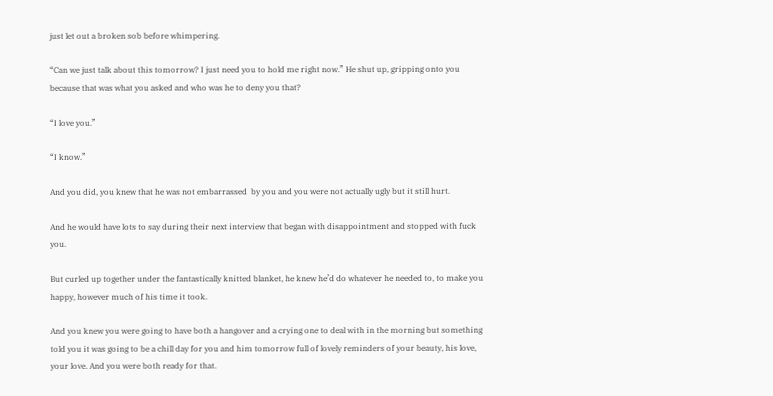just let out a broken sob before whimpering.

“Can we just talk about this tomorrow? I just need you to hold me right now.” He shut up, gripping onto you because that was what you asked and who was he to deny you that?

“I love you.”

“I know.”

And you did, you knew that he was not embarrassed  by you and you were not actually ugly but it still hurt.

And he would have lots to say during their next interview that began with disappointment and stopped with fuck you.

But curled up together under the fantastically knitted blanket, he knew he’d do whatever he needed to, to make you happy, however much of his time it took.

And you knew you were going to have both a hangover and a crying one to deal with in the morning but something told you it was going to be a chill day for you and him tomorrow full of lovely reminders of your beauty, his love, your love. And you were both ready for that.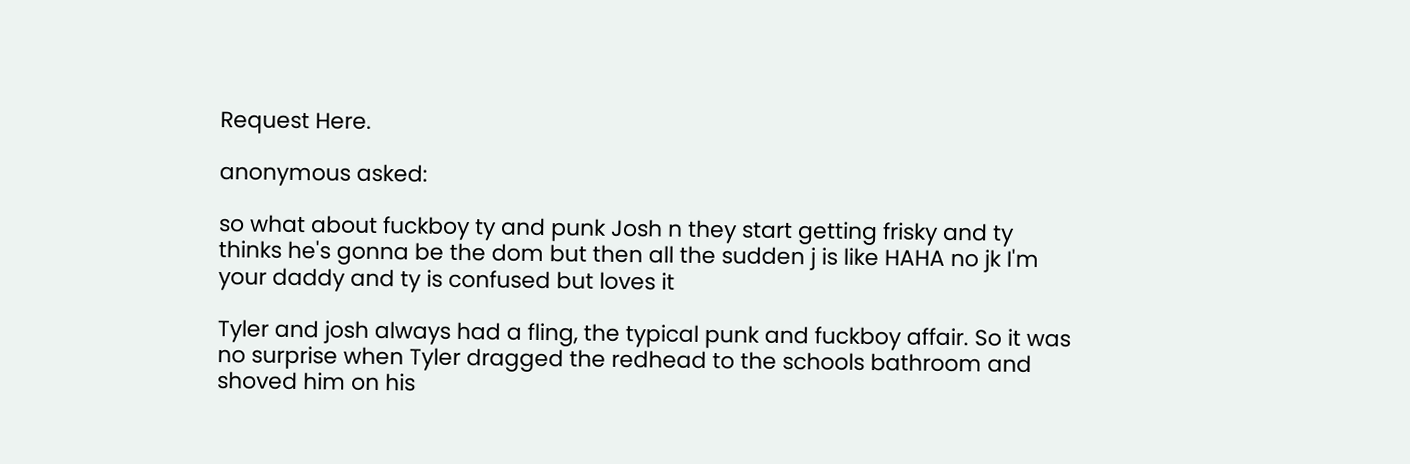Request Here.

anonymous asked:

so what about fuckboy ty and punk Josh n they start getting frisky and ty thinks he's gonna be the dom but then all the sudden j is like HAHA no jk I'm your daddy and ty is confused but loves it

Tyler and josh always had a fling, the typical punk and fuckboy affair. So it was no surprise when Tyler dragged the redhead to the schools bathroom and shoved him on his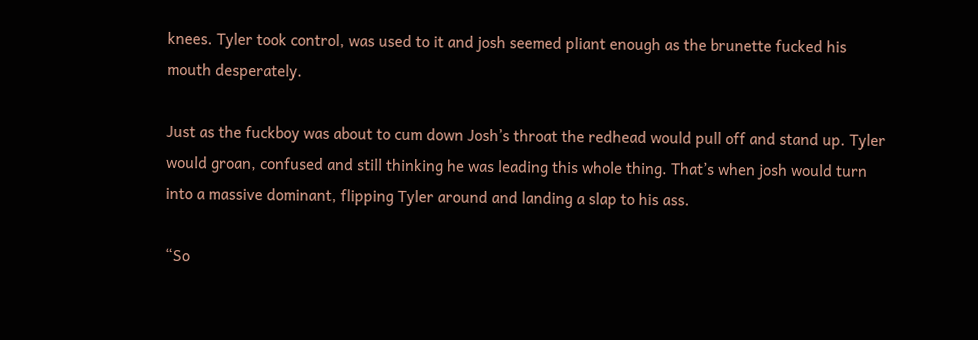knees. Tyler took control, was used to it and josh seemed pliant enough as the brunette fucked his mouth desperately.

Just as the fuckboy was about to cum down Josh’s throat the redhead would pull off and stand up. Tyler would groan, confused and still thinking he was leading this whole thing. That’s when josh would turn into a massive dominant, flipping Tyler around and landing a slap to his ass.

“So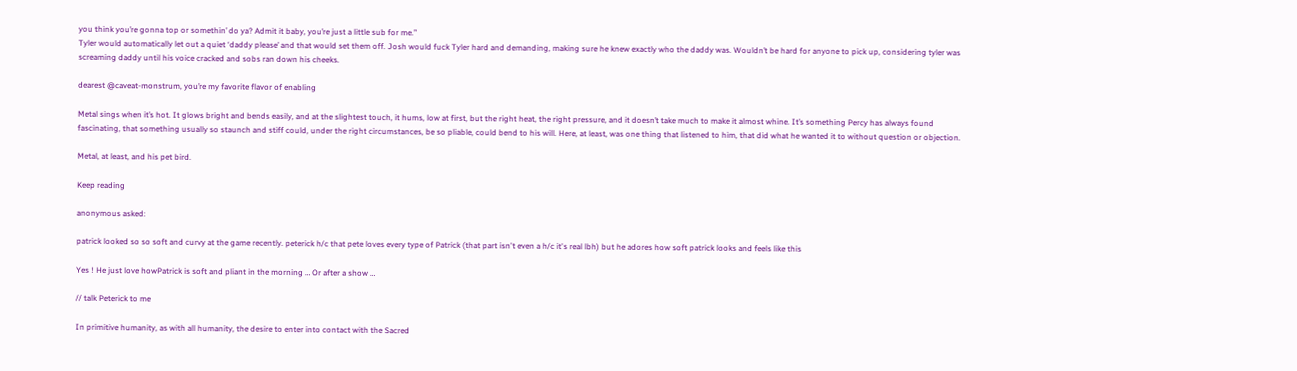you think you’re gonna top or somethin’ do ya? Admit it baby, you’re just a little sub for me.”
Tyler would automatically let out a quiet ‘daddy please’ and that would set them off. Josh would fuck Tyler hard and demanding, making sure he knew exactly who the daddy was. Wouldn’t be hard for anyone to pick up, considering tyler was screaming daddy until his voice cracked and sobs ran down his cheeks.

dearest @caveat-monstrum, you’re my favorite flavor of enabling

Metal sings when it’s hot. It glows bright and bends easily, and at the slightest touch, it hums, low at first, but the right heat, the right pressure, and it doesn’t take much to make it almost whine. It’s something Percy has always found fascinating, that something usually so staunch and stiff could, under the right circumstances, be so pliable, could bend to his will. Here, at least, was one thing that listened to him, that did what he wanted it to without question or objection.

Metal, at least, and his pet bird.

Keep reading

anonymous asked:

patrick looked so so soft and curvy at the game recently. peterick h/c that pete loves every type of Patrick (that part isn't even a h/c it's real lbh) but he adores how soft patrick looks and feels like this

Yes ! He just love howPatrick is soft and pliant in the morning … Or after a show …

// talk Peterick to me

In primitive humanity, as with all humanity, the desire to enter into contact with the Sacred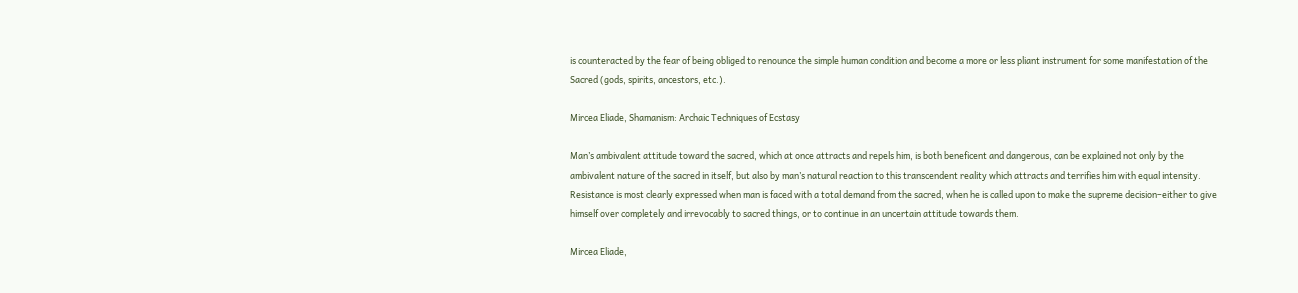is counteracted by the fear of being obliged to renounce the simple human condition and become a more or less pliant instrument for some manifestation of the Sacred (gods, spirits, ancestors, etc.).

Mircea Eliade, Shamanism: Archaic Techniques of Ecstasy

Man’s ambivalent attitude toward the sacred, which at once attracts and repels him, is both beneficent and dangerous, can be explained not only by the ambivalent nature of the sacred in itself, but also by man’s natural reaction to this transcendent reality which attracts and terrifies him with equal intensity. Resistance is most clearly expressed when man is faced with a total demand from the sacred, when he is called upon to make the supreme decision–either to give himself over completely and irrevocably to sacred things, or to continue in an uncertain attitude towards them.

Mircea Eliade,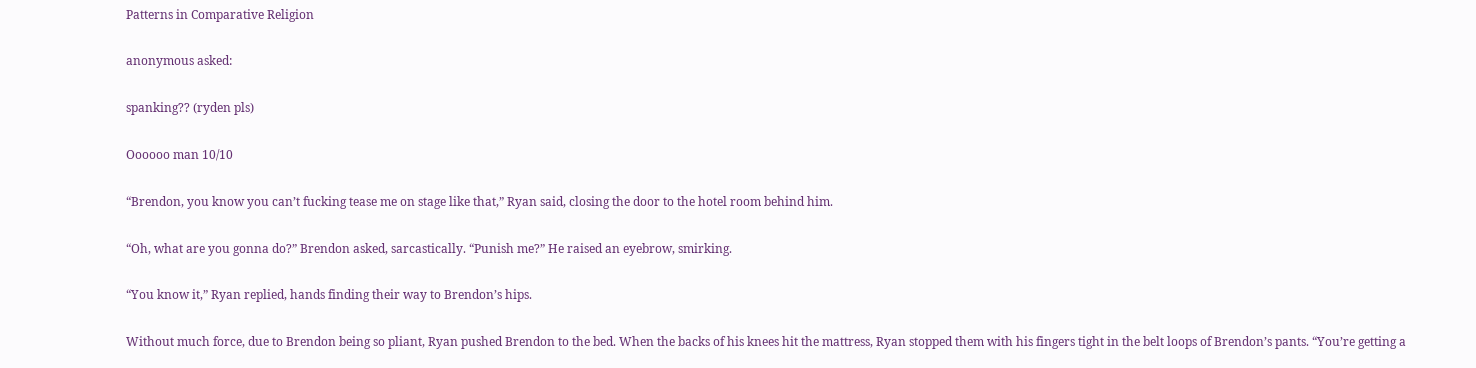Patterns in Comparative Religion

anonymous asked:

spanking?? (ryden pls)

Oooooo man 10/10

“Brendon, you know you can’t fucking tease me on stage like that,” Ryan said, closing the door to the hotel room behind him.

“Oh, what are you gonna do?” Brendon asked, sarcastically. “Punish me?” He raised an eyebrow, smirking.

“You know it,” Ryan replied, hands finding their way to Brendon’s hips.

Without much force, due to Brendon being so pliant, Ryan pushed Brendon to the bed. When the backs of his knees hit the mattress, Ryan stopped them with his fingers tight in the belt loops of Brendon’s pants. “You’re getting a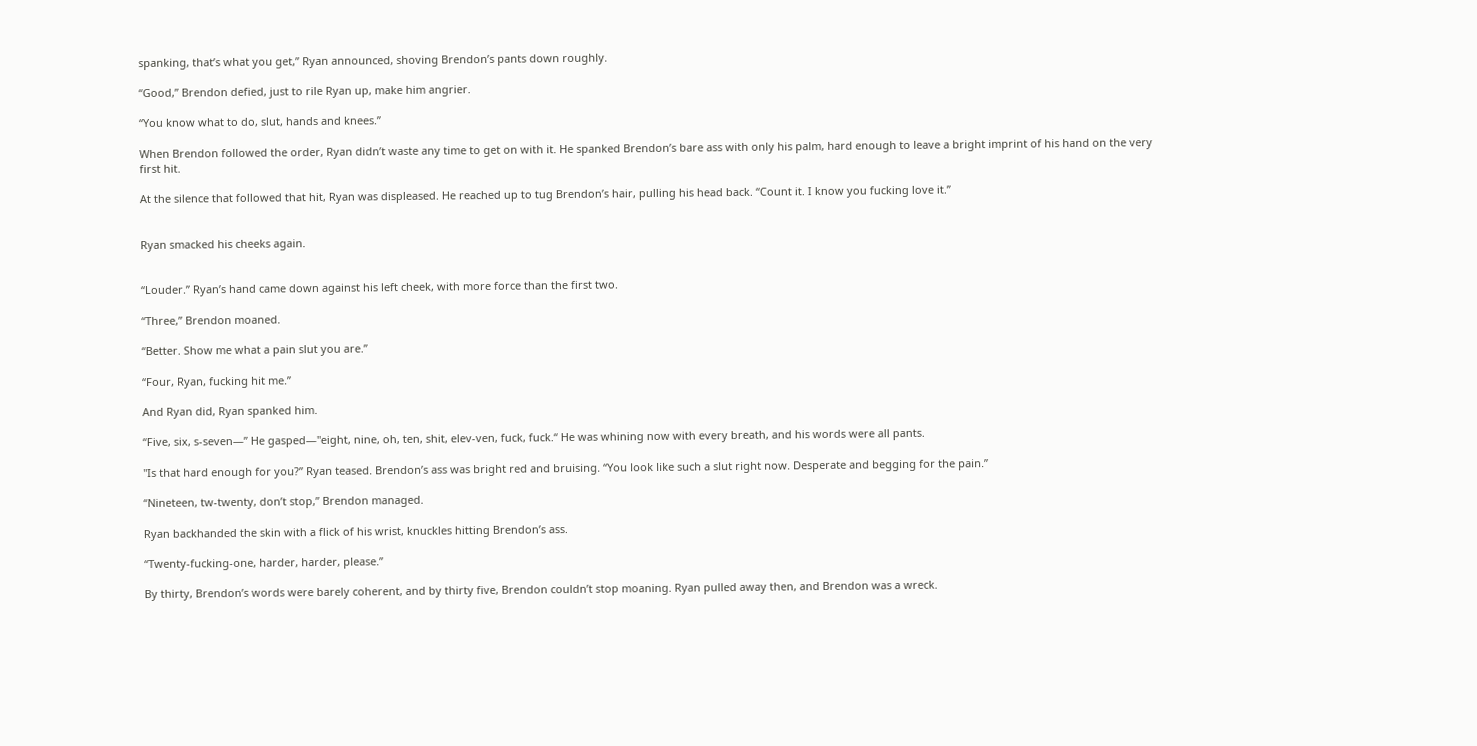spanking, that’s what you get,” Ryan announced, shoving Brendon’s pants down roughly.

“Good,” Brendon defied, just to rile Ryan up, make him angrier.

“You know what to do, slut, hands and knees.”

When Brendon followed the order, Ryan didn’t waste any time to get on with it. He spanked Brendon’s bare ass with only his palm, hard enough to leave a bright imprint of his hand on the very first hit.

At the silence that followed that hit, Ryan was displeased. He reached up to tug Brendon’s hair, pulling his head back. “Count it. I know you fucking love it.”


Ryan smacked his cheeks again.


“Louder.” Ryan’s hand came down against his left cheek, with more force than the first two.

“Three,” Brendon moaned.

“Better. Show me what a pain slut you are.”

“Four, Ryan, fucking hit me.”

And Ryan did, Ryan spanked him.

“Five, six, s-seven—” He gasped—"eight, nine, oh, ten, shit, elev-ven, fuck, fuck.“ He was whining now with every breath, and his words were all pants.

"Is that hard enough for you?” Ryan teased. Brendon’s ass was bright red and bruising. “You look like such a slut right now. Desperate and begging for the pain.”

“Nineteen, tw-twenty, don’t stop,” Brendon managed.

Ryan backhanded the skin with a flick of his wrist, knuckles hitting Brendon’s ass.

“Twenty-fucking-one, harder, harder, please.”

By thirty, Brendon’s words were barely coherent, and by thirty five, Brendon couldn’t stop moaning. Ryan pulled away then, and Brendon was a wreck.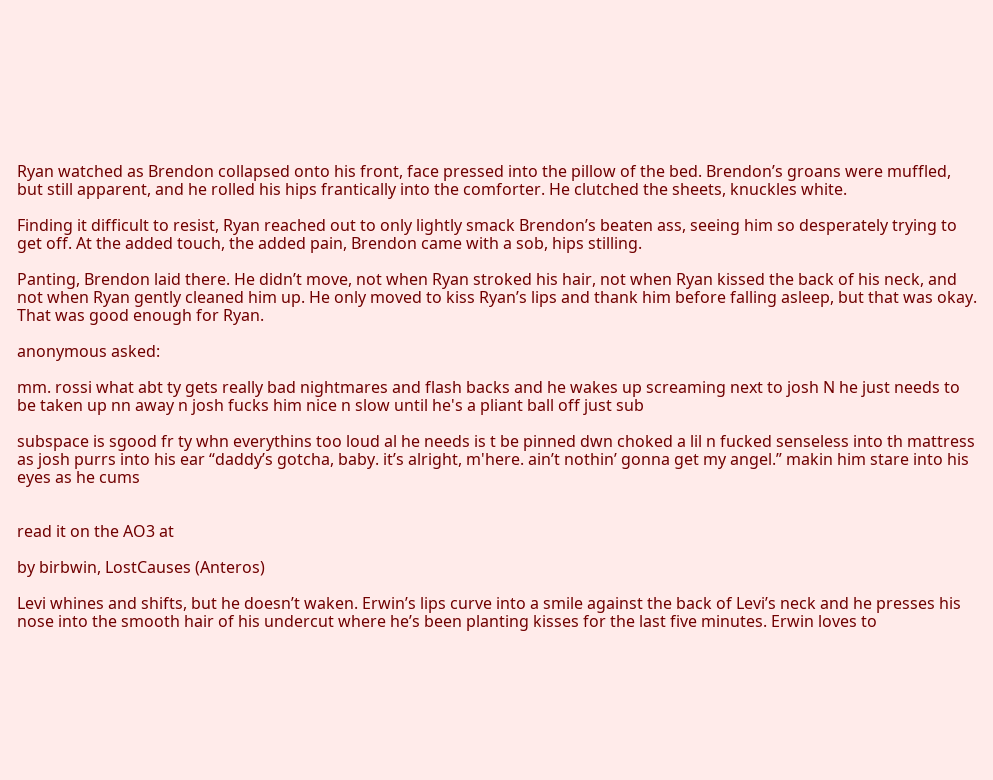Ryan watched as Brendon collapsed onto his front, face pressed into the pillow of the bed. Brendon’s groans were muffled, but still apparent, and he rolled his hips frantically into the comforter. He clutched the sheets, knuckles white.

Finding it difficult to resist, Ryan reached out to only lightly smack Brendon’s beaten ass, seeing him so desperately trying to get off. At the added touch, the added pain, Brendon came with a sob, hips stilling.

Panting, Brendon laid there. He didn’t move, not when Ryan stroked his hair, not when Ryan kissed the back of his neck, and not when Ryan gently cleaned him up. He only moved to kiss Ryan’s lips and thank him before falling asleep, but that was okay. That was good enough for Ryan.

anonymous asked:

mm. rossi what abt ty gets really bad nightmares and flash backs and he wakes up screaming next to josh N he just needs to be taken up nn away n josh fucks him nice n slow until he's a pliant ball off just sub

subspace is sgood fr ty whn everythins too loud al he needs is t be pinned dwn choked a lil n fucked senseless into th mattress as josh purrs into his ear “daddy’s gotcha, baby. it’s alright, m'here. ain’t nothin’ gonna get my angel.” makin him stare into his eyes as he cums


read it on the AO3 at

by birbwin, LostCauses (Anteros)

Levi whines and shifts, but he doesn’t waken. Erwin’s lips curve into a smile against the back of Levi’s neck and he presses his nose into the smooth hair of his undercut where he’s been planting kisses for the last five minutes. Erwin loves to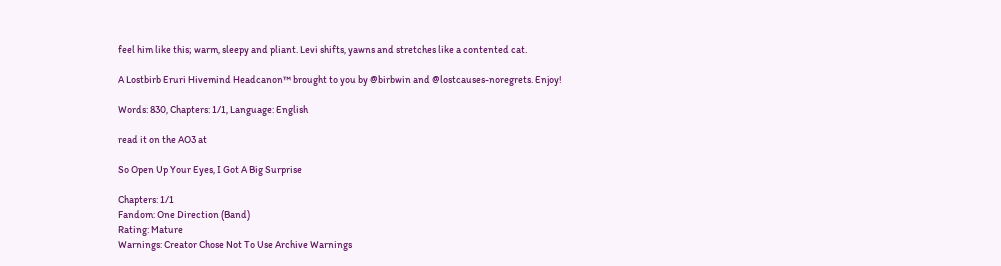feel him like this; warm, sleepy and pliant. Levi shifts, yawns and stretches like a contented cat.

A Lostbirb Eruri Hivemind Headcanon™ brought to you by @birbwin and @lostcauses-noregrets. Enjoy!

Words: 830, Chapters: 1/1, Language: English

read it on the AO3 at

So Open Up Your Eyes, I Got A Big Surprise

Chapters: 1/1
Fandom: One Direction (Band)
Rating: Mature
Warnings: Creator Chose Not To Use Archive Warnings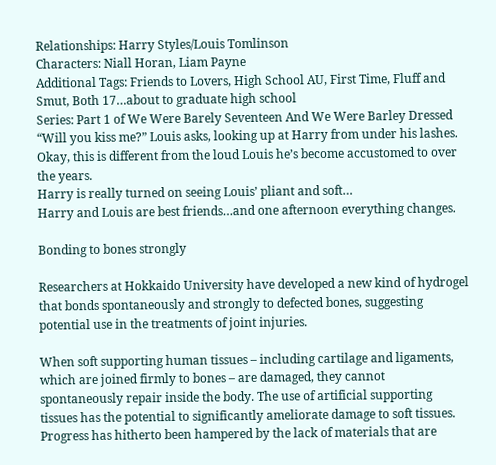Relationships: Harry Styles/Louis Tomlinson
Characters: Niall Horan, Liam Payne
Additional Tags: Friends to Lovers, High School AU, First Time, Fluff and Smut, Both 17…about to graduate high school
Series: Part 1 of We Were Barely Seventeen And We Were Barley Dressed
“Will you kiss me?” Louis asks, looking up at Harry from under his lashes.
Okay, this is different from the loud Louis he’s become accustomed to over the years.
Harry is really turned on seeing Louis’ pliant and soft…
Harry and Louis are best friends…and one afternoon everything changes.

Bonding to bones strongly

Researchers at Hokkaido University have developed a new kind of hydrogel that bonds spontaneously and strongly to defected bones, suggesting potential use in the treatments of joint injuries.

When soft supporting human tissues – including cartilage and ligaments, which are joined firmly to bones – are damaged, they cannot spontaneously repair inside the body. The use of artificial supporting tissues has the potential to significantly ameliorate damage to soft tissues. Progress has hitherto been hampered by the lack of materials that are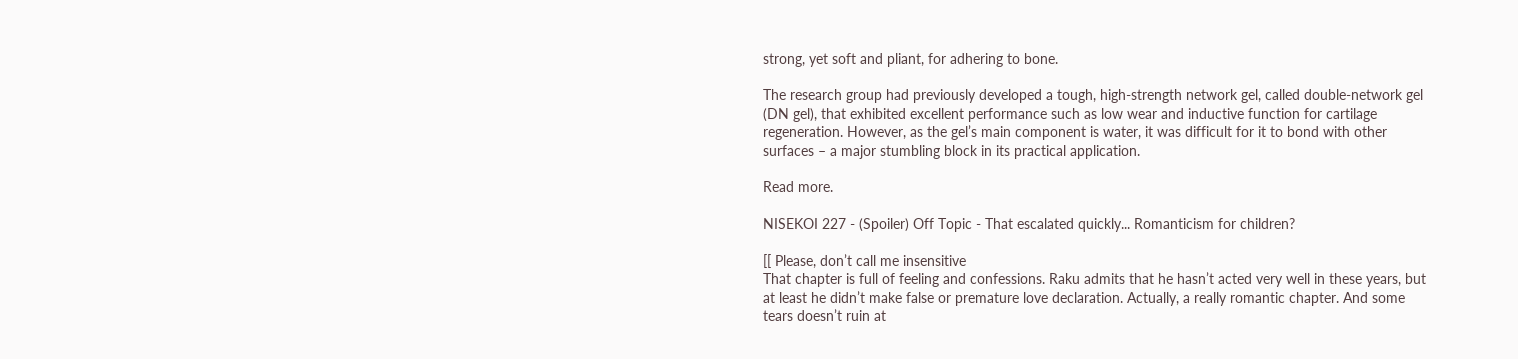strong, yet soft and pliant, for adhering to bone.

The research group had previously developed a tough, high-strength network gel, called double-network gel (DN gel), that exhibited excellent performance such as low wear and inductive function for cartilage regeneration. However, as the gel’s main component is water, it was difficult for it to bond with other surfaces – a major stumbling block in its practical application.

Read more.

NISEKOI 227 - (Spoiler) Off Topic - That escalated quickly... Romanticism for children?

[[ Please, don’t call me insensitive
That chapter is full of feeling and confessions. Raku admits that he hasn’t acted very well in these years, but at least he didn’t make false or premature love declaration. Actually, a really romantic chapter. And some tears doesn’t ruin at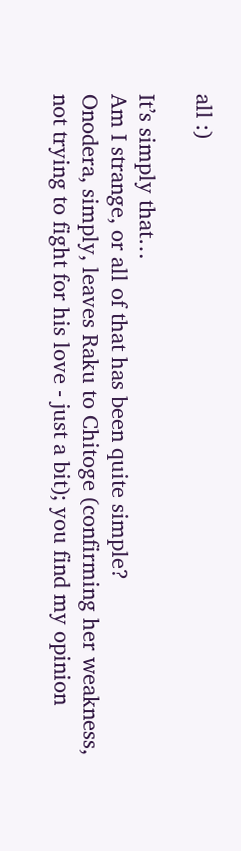all :)

It’s simply that…
Am I strange, or all of that has been quite simple?
Onodera, simply, leaves Raku to Chitoge (confirming her weakness, not trying to fight for his love - just a bit); you find my opinion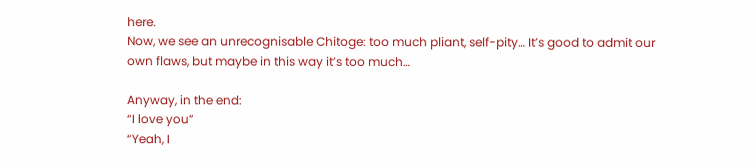here.
Now, we see an unrecognisable Chitoge: too much pliant, self-pity… It’s good to admit our own flaws, but maybe in this way it’s too much…

Anyway, in the end:
“I love you”
“Yeah, I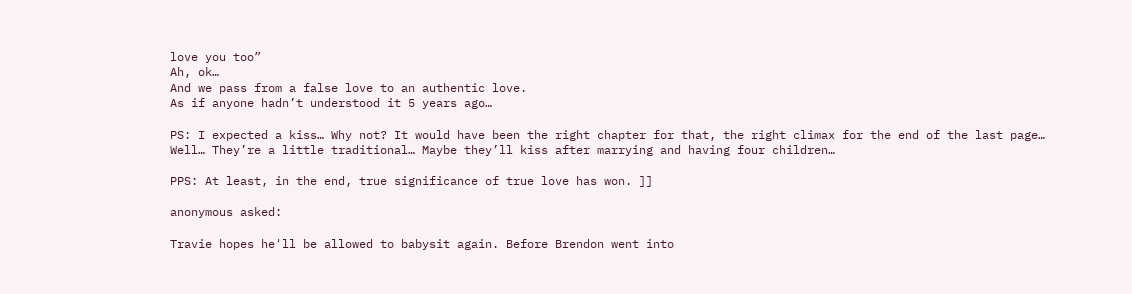love you too”
Ah, ok…
And we pass from a false love to an authentic love.
As if anyone hadn’t understood it 5 years ago…

PS: I expected a kiss… Why not? It would have been the right chapter for that, the right climax for the end of the last page…
Well… They’re a little traditional… Maybe they’ll kiss after marrying and having four children…

PPS: At least, in the end, true significance of true love has won. ]]

anonymous asked:

Travie hopes he'll be allowed to babysit again. Before Brendon went into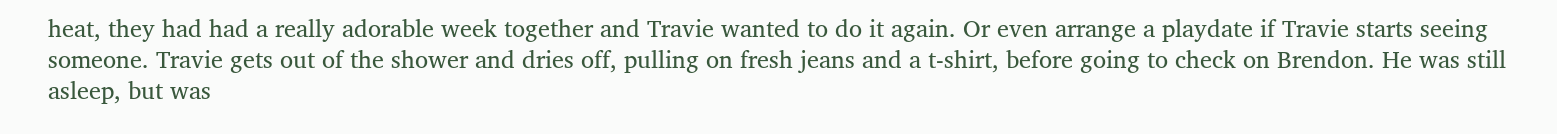heat, they had had a really adorable week together and Travie wanted to do it again. Or even arrange a playdate if Travie starts seeing someone. Travie gets out of the shower and dries off, pulling on fresh jeans and a t-shirt, before going to check on Brendon. He was still asleep, but was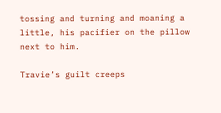tossing and turning and moaning a little, his pacifier on the pillow next to him.

Travie’s guilt creeps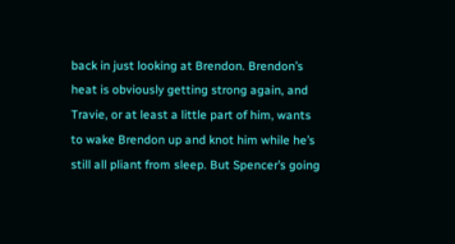back in just looking at Brendon. Brendon’s heat is obviously getting strong again, and Travie, or at least a little part of him, wants to wake Brendon up and knot him while he’s still all pliant from sleep. But Spencer’s going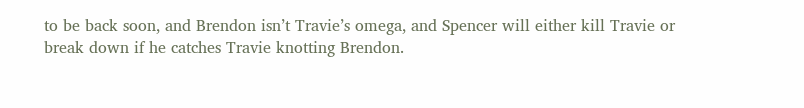to be back soon, and Brendon isn’t Travie’s omega, and Spencer will either kill Travie or break down if he catches Travie knotting Brendon.